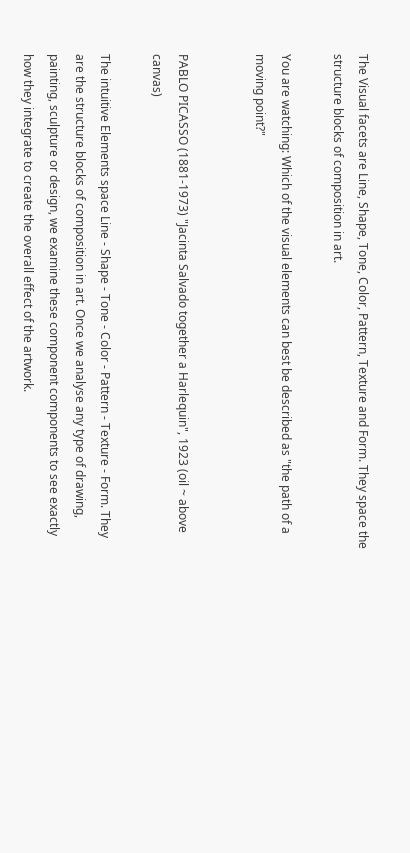The Visual facets are Line, Shape, Tone, Color, Pattern, Texture and Form. They space the structure blocks of composition in art.

You are watching: Which of the visual elements can best be described as "the path of a moving point?"


PABLO PICASSO (1881-1973) "Jacinta Salvado together a Harlequin", 1923 (oil ~ above canvas)

The intuitive Elements space Line - Shape - Tone - Color - Pattern - Texture - Form. They are the structure blocks of composition in art. Once we analyse any type of drawing, painting, sculpture or design, we examine these component components to see exactly how they integrate to create the overall effect of the artwork.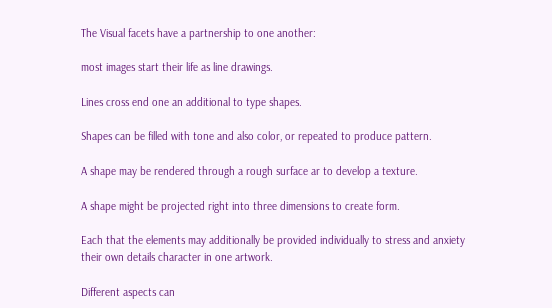The Visual facets have a partnership to one another:

most images start their life as line drawings.

Lines cross end one an additional to type shapes.

Shapes can be filled with tone and also color, or repeated to produce pattern.

A shape may be rendered through a rough surface ar to develop a texture.

A shape might be projected right into three dimensions to create form.

Each that the elements may additionally be provided individually to stress and anxiety their own details character in one artwork.

Different aspects can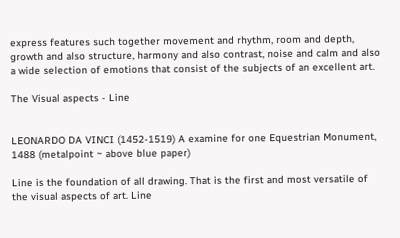express features such together movement and rhythm, room and depth, growth and also structure, harmony and also contrast, noise and calm and also a wide selection of emotions that consist of the subjects of an excellent art.

The Visual aspects - Line


LEONARDO DA VINCI (1452-1519) A examine for one Equestrian Monument, 1488 (metalpoint ~ above blue paper)

Line is the foundation of all drawing. That is the first and most versatile of the visual aspects of art. Line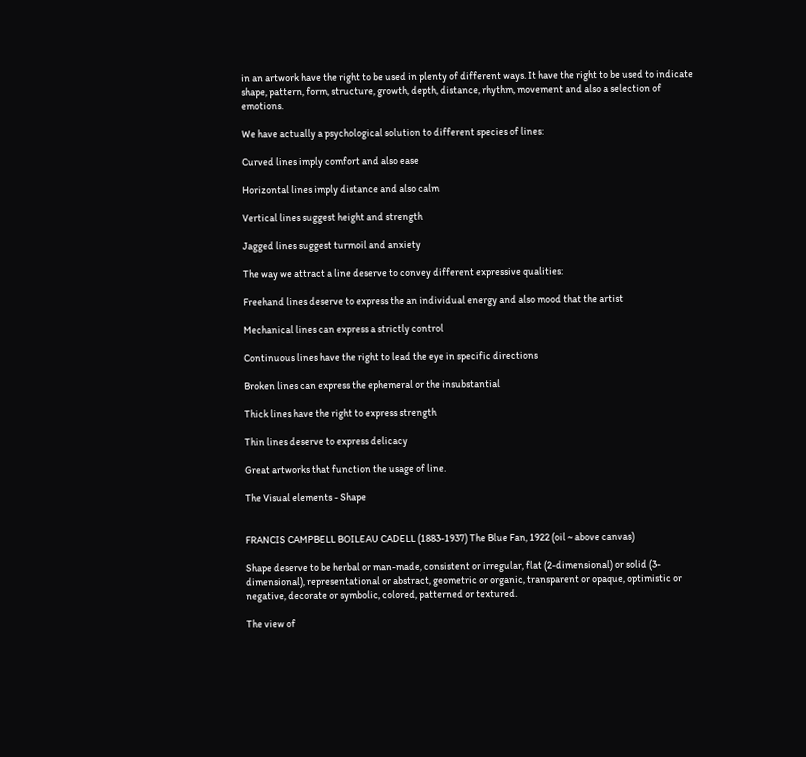in an artwork have the right to be used in plenty of different ways. It have the right to be used to indicate shape, pattern, form, structure, growth, depth, distance, rhythm, movement and also a selection of emotions.

We have actually a psychological solution to different species of lines:

Curved lines imply comfort and also ease

Horizontal lines imply distance and also calm

Vertical lines suggest height and strength

Jagged lines suggest turmoil and anxiety

The way we attract a line deserve to convey different expressive qualities:

Freehand lines deserve to express the an individual energy and also mood that the artist

Mechanical lines can express a strictly control

Continuous lines have the right to lead the eye in specific directions

Broken lines can express the ephemeral or the insubstantial

Thick lines have the right to express strength

Thin lines deserve to express delicacy

Great artworks that function the usage of line.

The Visual elements - Shape


FRANCIS CAMPBELL BOILEAU CADELL (1883-1937) The Blue Fan, 1922 (oil ~ above canvas)

Shape deserve to be herbal or man-made, consistent or irregular, flat (2-dimensional) or solid (3-dimensional), representational or abstract, geometric or organic, transparent or opaque, optimistic or negative, decorate or symbolic, colored, patterned or textured.

The view of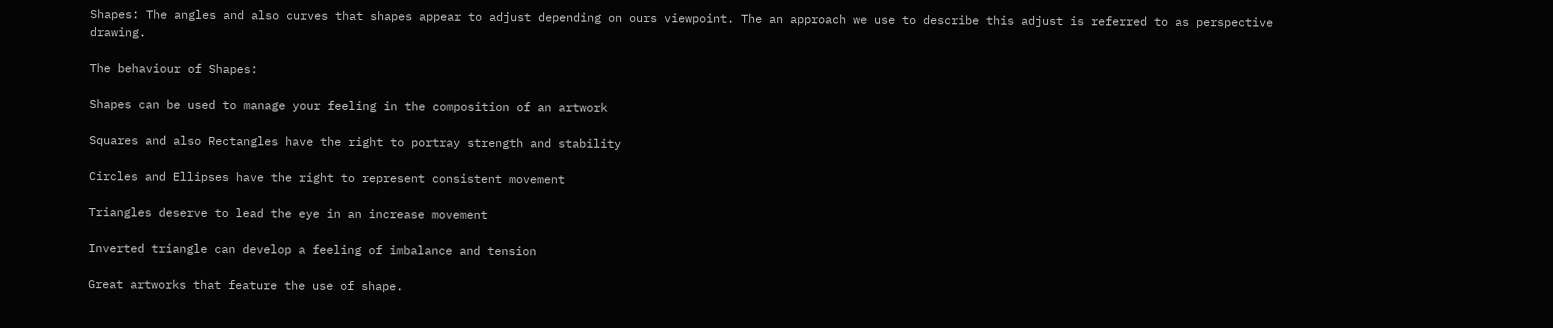Shapes: The angles and also curves that shapes appear to adjust depending on ours viewpoint. The an approach we use to describe this adjust is referred to as perspective drawing.

The behaviour of Shapes:

Shapes can be used to manage your feeling in the composition of an artwork

Squares and also Rectangles have the right to portray strength and stability

Circles and Ellipses have the right to represent consistent movement

Triangles deserve to lead the eye in an increase movement

Inverted triangle can develop a feeling of imbalance and tension

Great artworks that feature the use of shape.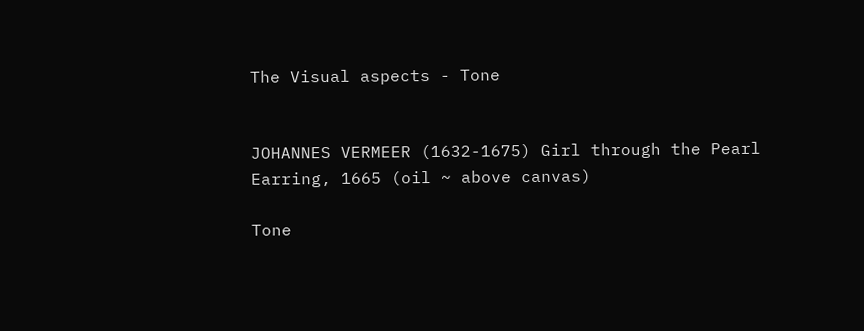The Visual aspects - Tone


JOHANNES VERMEER (1632-1675) Girl through the Pearl Earring, 1665 (oil ~ above canvas)

Tone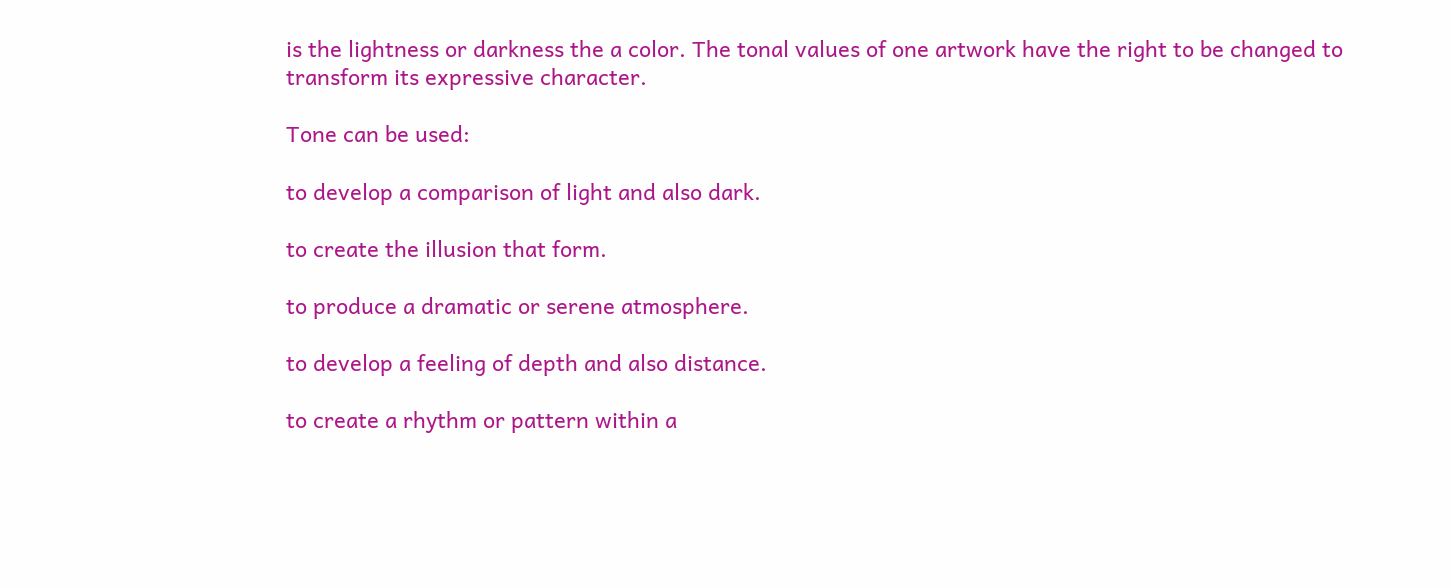is the lightness or darkness the a color. The tonal values of one artwork have the right to be changed to transform its expressive character.

Tone can be used:

to develop a comparison of light and also dark.

to create the illusion that form.

to produce a dramatic or serene atmosphere.

to develop a feeling of depth and also distance.

to create a rhythm or pattern within a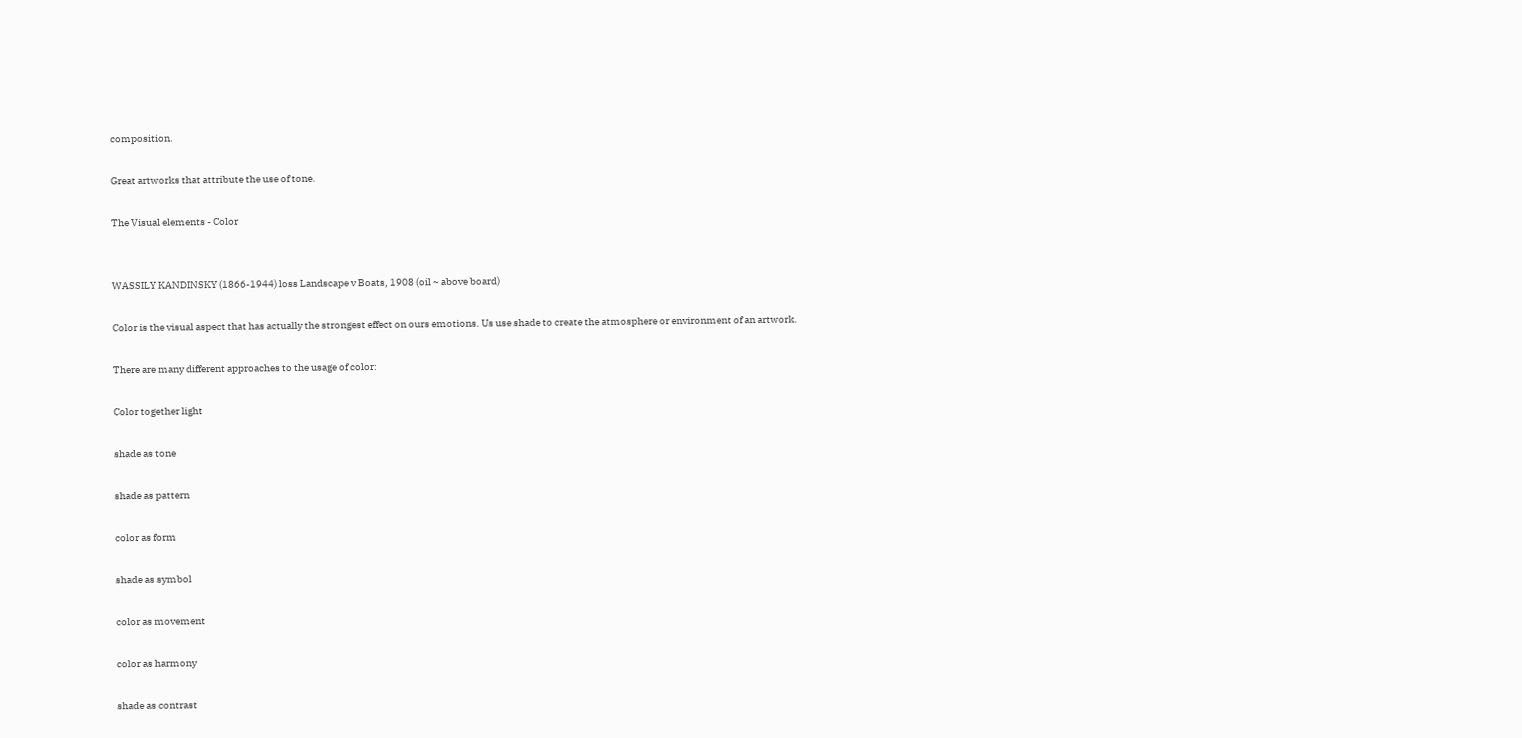composition.

Great artworks that attribute the use of tone.

The Visual elements - Color


WASSILY KANDINSKY (1866-1944) loss Landscape v Boats, 1908 (oil ~ above board)

Color is the visual aspect that has actually the strongest effect on ours emotions. Us use shade to create the atmosphere or environment of an artwork.

There are many different approaches to the usage of color:

Color together light

shade as tone

shade as pattern

color as form

shade as symbol

color as movement

color as harmony

shade as contrast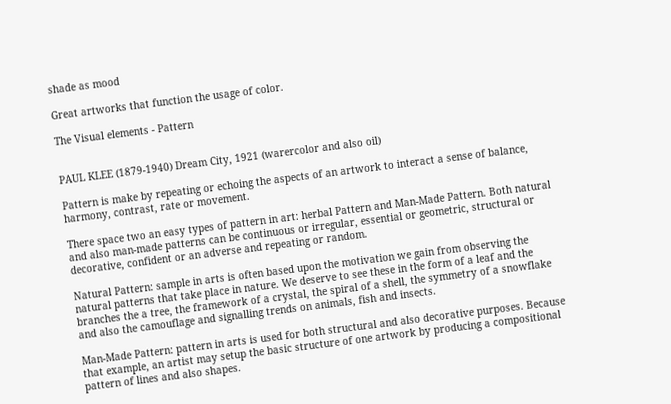shade as mood

Great artworks that function the usage of color.

The Visual elements - Pattern


PAUL KLEE (1879-1940) Dream City, 1921 (warercolor and also oil)

Pattern is make by repeating or echoing the aspects of an artwork to interact a sense of balance, harmony, contrast, rate or movement.

There space two an easy types of pattern in art: herbal Pattern and Man-Made Pattern. Both natural and also man-made patterns can be continuous or irregular, essential or geometric, structural or decorative, confident or an adverse and repeating or random.

Natural Pattern: sample in arts is often based upon the motivation we gain from observing the natural patterns that take place in nature. We deserve to see these in the form of a leaf and the branches the a tree, the framework of a crystal, the spiral of a shell, the symmetry of a snowflake and also the camouflage and signalling trends on animals, fish and insects.

Man-Made Pattern: pattern in arts is used for both structural and also decorative purposes. Because that example, an artist may setup the basic structure of one artwork by producing a compositional pattern of lines and also shapes.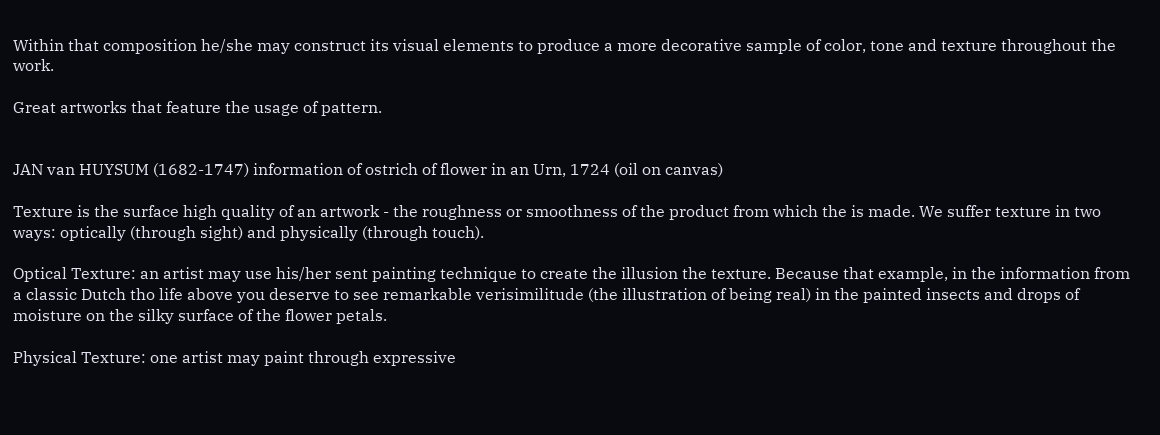Within that composition he/she may construct its visual elements to produce a more decorative sample of color, tone and texture throughout the work.

Great artworks that feature the usage of pattern.


JAN van HUYSUM (1682-1747) information of ostrich of flower in an Urn, 1724 (oil on canvas)

Texture is the surface high quality of an artwork - the roughness or smoothness of the product from which the is made. We suffer texture in two ways: optically (through sight) and physically (through touch).

Optical Texture: an artist may use his/her sent painting technique to create the illusion the texture. Because that example, in the information from a classic Dutch tho life above you deserve to see remarkable verisimilitude (the illustration of being real) in the painted insects and drops of moisture on the silky surface of the flower petals.

Physical Texture: one artist may paint through expressive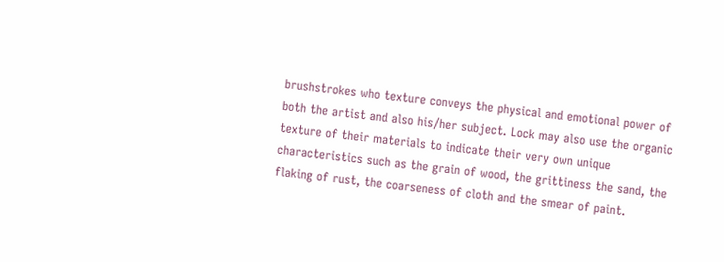brushstrokes who texture conveys the physical and emotional power of both the artist and also his/her subject. Lock may also use the organic texture of their materials to indicate their very own unique characteristics such as the grain of wood, the grittiness the sand, the flaking of rust, the coarseness of cloth and the smear of paint.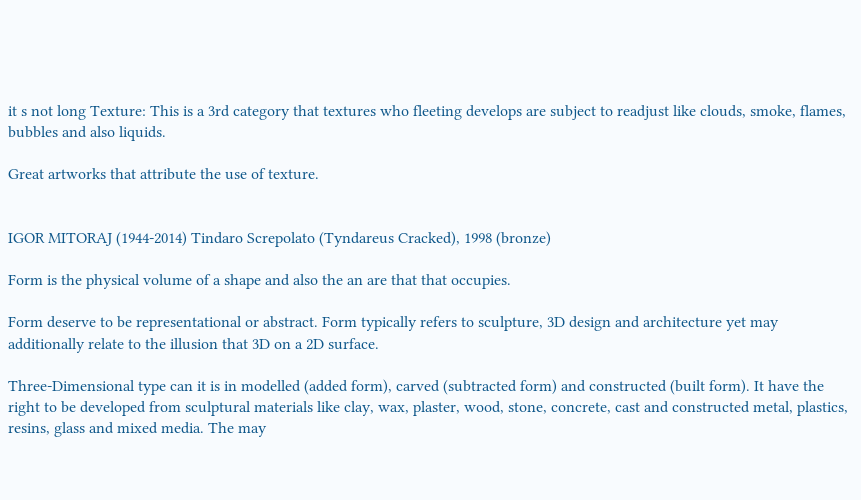it s not long Texture: This is a 3rd category that textures who fleeting develops are subject to readjust like clouds, smoke, flames, bubbles and also liquids.

Great artworks that attribute the use of texture.


IGOR MITORAJ (1944-2014) Tindaro Screpolato (Tyndareus Cracked), 1998 (bronze)

Form is the physical volume of a shape and also the an are that that occupies.

Form deserve to be representational or abstract. Form typically refers to sculpture, 3D design and architecture yet may additionally relate to the illusion that 3D on a 2D surface.

Three-Dimensional type can it is in modelled (added form), carved (subtracted form) and constructed (built form). It have the right to be developed from sculptural materials like clay, wax, plaster, wood, stone, concrete, cast and constructed metal, plastics, resins, glass and mixed media. The may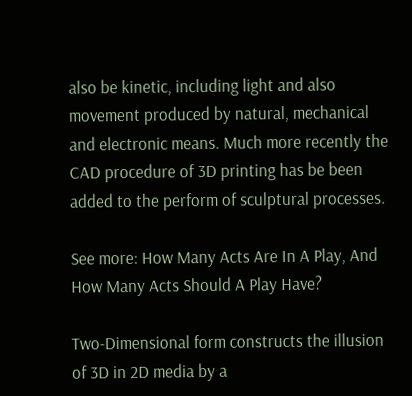also be kinetic, including light and also movement produced by natural, mechanical and electronic means. Much more recently the CAD procedure of 3D printing has be been added to the perform of sculptural processes.

See more: How Many Acts Are In A Play, And How Many Acts Should A Play Have?

Two-Dimensional form constructs the illusion of 3D in 2D media by a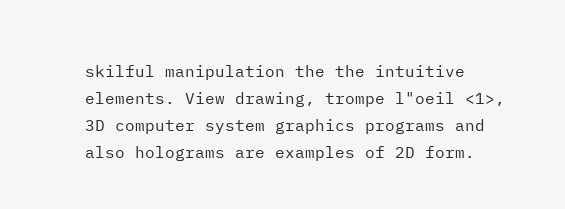skilful manipulation the the intuitive elements. View drawing, trompe l"oeil <1>, 3D computer system graphics programs and also holograms are examples of 2D form.